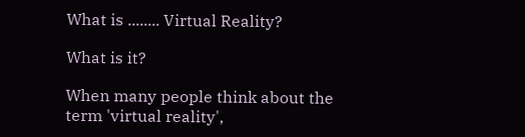What is ........ Virtual Reality?

What is it?

When many people think about the term 'virtual reality',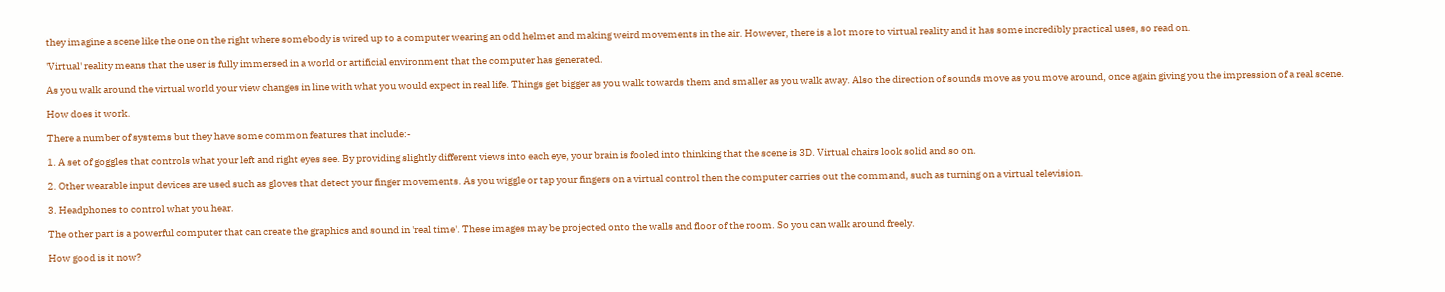they imagine a scene like the one on the right where somebody is wired up to a computer wearing an odd helmet and making weird movements in the air. However, there is a lot more to virtual reality and it has some incredibly practical uses, so read on.

'Virtual' reality means that the user is fully immersed in a world or artificial environment that the computer has generated.

As you walk around the virtual world your view changes in line with what you would expect in real life. Things get bigger as you walk towards them and smaller as you walk away. Also the direction of sounds move as you move around, once again giving you the impression of a real scene.

How does it work.

There a number of systems but they have some common features that include:-

1. A set of goggles that controls what your left and right eyes see. By providing slightly different views into each eye, your brain is fooled into thinking that the scene is 3D. Virtual chairs look solid and so on.

2. Other wearable input devices are used such as gloves that detect your finger movements. As you wiggle or tap your fingers on a virtual control then the computer carries out the command, such as turning on a virtual television.

3. Headphones to control what you hear.

The other part is a powerful computer that can create the graphics and sound in 'real time'. These images may be projected onto the walls and floor of the room. So you can walk around freely.

How good is it now?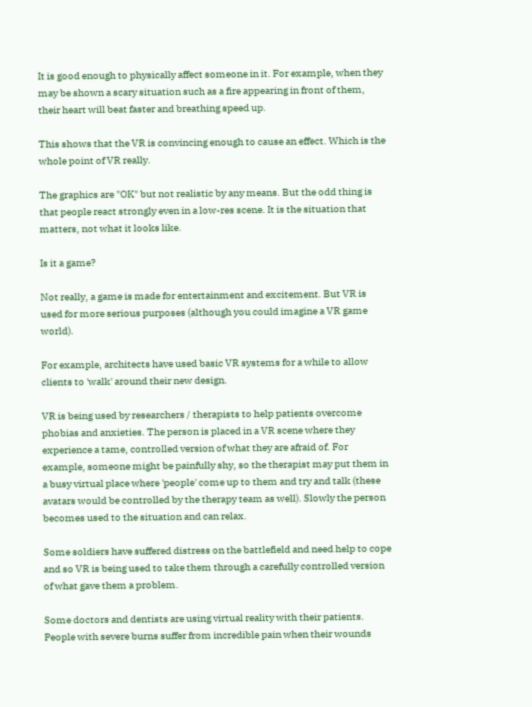It is good enough to physically affect someone in it. For example, when they may be shown a scary situation such as a fire appearing in front of them, their heart will beat faster and breathing speed up.

This shows that the VR is convincing enough to cause an effect. Which is the whole point of VR really.

The graphics are "OK" but not realistic by any means. But the odd thing is that people react strongly even in a low-res scene. It is the situation that matters, not what it looks like.

Is it a game?

Not really, a game is made for entertainment and excitement. But VR is used for more serious purposes (although you could imagine a VR game world).

For example, architects have used basic VR systems for a while to allow clients to 'walk' around their new design.

VR is being used by researchers / therapists to help patients overcome phobias and anxieties. The person is placed in a VR scene where they experience a tame, controlled version of what they are afraid of. For example, someone might be painfully shy, so the therapist may put them in a busy virtual place where 'people' come up to them and try and talk (these avatars would be controlled by the therapy team as well). Slowly the person becomes used to the situation and can relax.

Some soldiers have suffered distress on the battlefield and need help to cope and so VR is being used to take them through a carefully controlled version of what gave them a problem.

Some doctors and dentists are using virtual reality with their patients. People with severe burns suffer from incredible pain when their wounds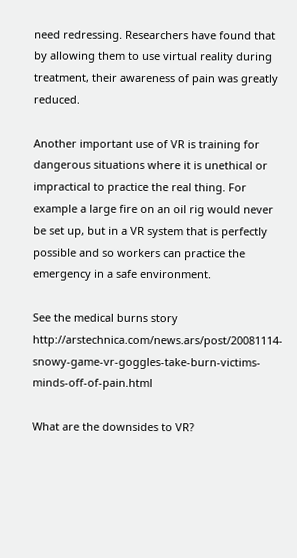need redressing. Researchers have found that by allowing them to use virtual reality during treatment, their awareness of pain was greatly reduced.

Another important use of VR is training for dangerous situations where it is unethical or impractical to practice the real thing. For example a large fire on an oil rig would never be set up, but in a VR system that is perfectly possible and so workers can practice the emergency in a safe environment.

See the medical burns story http://arstechnica.com/news.ars/post/20081114-snowy-game-vr-goggles-take-burn-victims-minds-off-of-pain.html

What are the downsides to VR?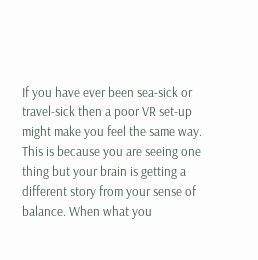If you have ever been sea-sick or travel-sick then a poor VR set-up might make you feel the same way. This is because you are seeing one thing but your brain is getting a different story from your sense of balance. When what you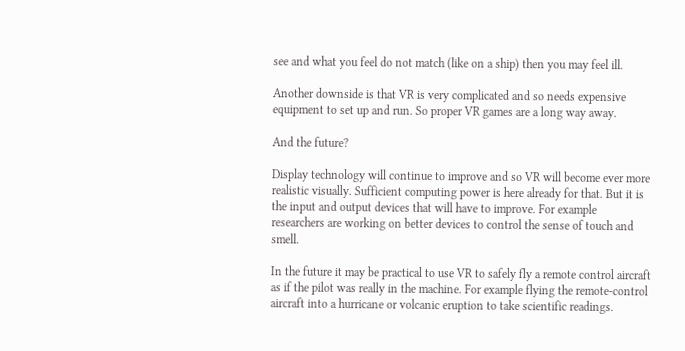see and what you feel do not match (like on a ship) then you may feel ill.

Another downside is that VR is very complicated and so needs expensive equipment to set up and run. So proper VR games are a long way away.

And the future?

Display technology will continue to improve and so VR will become ever more realistic visually. Sufficient computing power is here already for that. But it is the input and output devices that will have to improve. For example researchers are working on better devices to control the sense of touch and smell.

In the future it may be practical to use VR to safely fly a remote control aircraft as if the pilot was really in the machine. For example flying the remote-control aircraft into a hurricane or volcanic eruption to take scientific readings.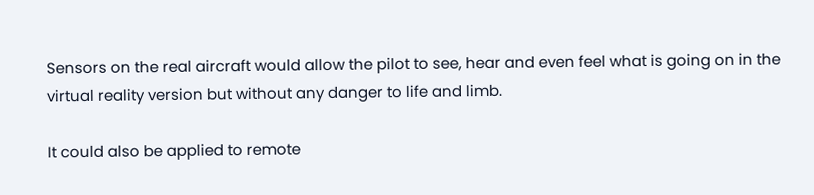Sensors on the real aircraft would allow the pilot to see, hear and even feel what is going on in the virtual reality version but without any danger to life and limb.

It could also be applied to remote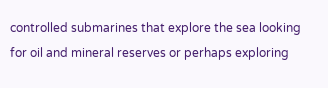controlled submarines that explore the sea looking for oil and mineral reserves or perhaps exploring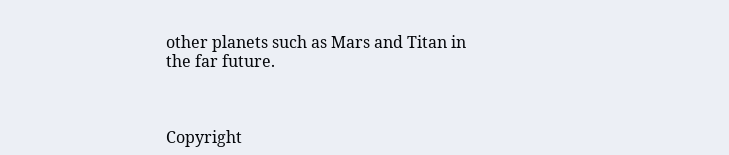other planets such as Mars and Titan in the far future.



Copyright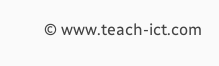© www.teach-ict.com